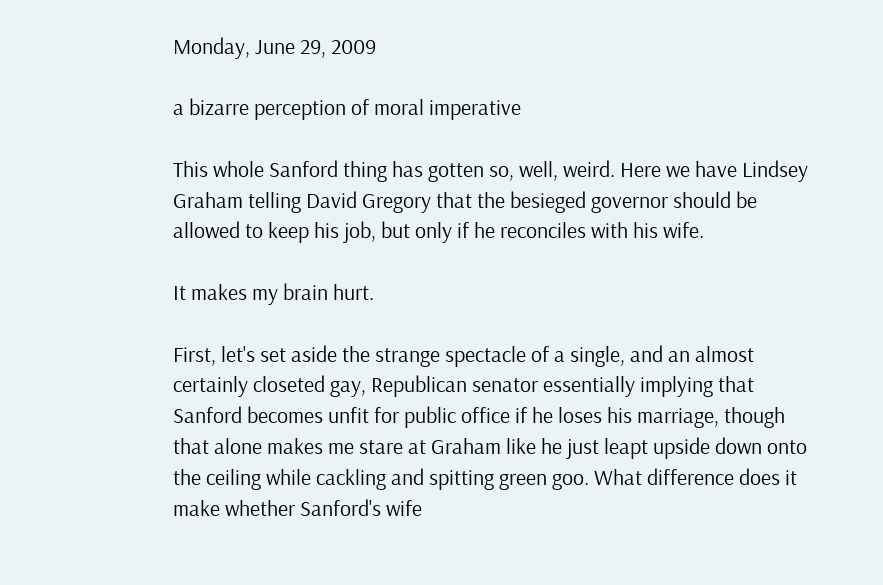Monday, June 29, 2009

a bizarre perception of moral imperative

This whole Sanford thing has gotten so, well, weird. Here we have Lindsey Graham telling David Gregory that the besieged governor should be allowed to keep his job, but only if he reconciles with his wife.

It makes my brain hurt.

First, let's set aside the strange spectacle of a single, and an almost certainly closeted gay, Republican senator essentially implying that Sanford becomes unfit for public office if he loses his marriage, though that alone makes me stare at Graham like he just leapt upside down onto the ceiling while cackling and spitting green goo. What difference does it make whether Sanford's wife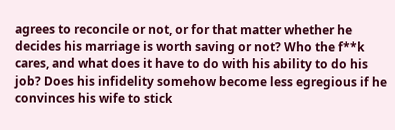agrees to reconcile or not, or for that matter whether he decides his marriage is worth saving or not? Who the f**k cares, and what does it have to do with his ability to do his job? Does his infidelity somehow become less egregious if he convinces his wife to stick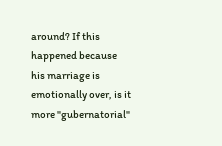around? If this happened because his marriage is emotionally over, is it more "gubernatorial"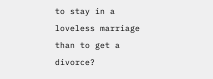to stay in a loveless marriage than to get a divorce?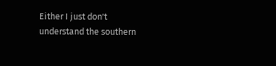Either I just don't understand the southern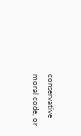conservative moral code, or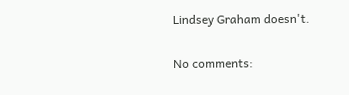Lindsey Graham doesn't.

No comments: